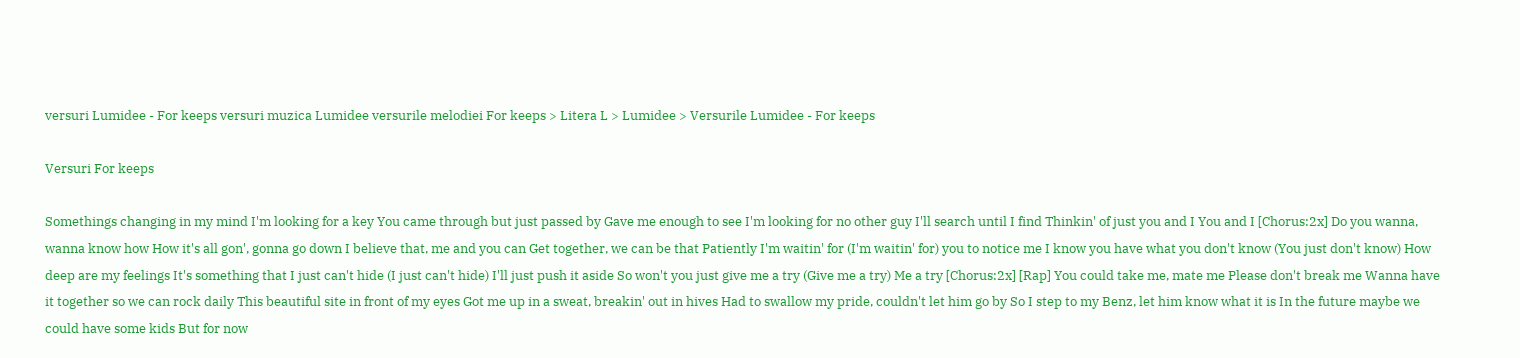versuri Lumidee - For keeps versuri muzica Lumidee versurile melodiei For keeps > Litera L > Lumidee > Versurile Lumidee - For keeps

Versuri For keeps

Somethings changing in my mind I'm looking for a key You came through but just passed by Gave me enough to see I'm looking for no other guy I'll search until I find Thinkin' of just you and I You and I [Chorus:2x] Do you wanna, wanna know how How it's all gon', gonna go down I believe that, me and you can Get together, we can be that Patiently I'm waitin' for (I'm waitin' for) you to notice me I know you have what you don't know (You just don't know) How deep are my feelings It's something that I just can't hide (I just can't hide) I'll just push it aside So won't you just give me a try (Give me a try) Me a try [Chorus:2x] [Rap] You could take me, mate me Please don't break me Wanna have it together so we can rock daily This beautiful site in front of my eyes Got me up in a sweat, breakin' out in hives Had to swallow my pride, couldn't let him go by So I step to my Benz, let him know what it is In the future maybe we could have some kids But for now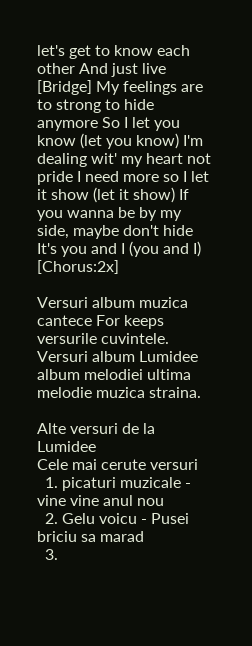let's get to know each other And just live [Bridge] My feelings are to strong to hide anymore So I let you know (let you know) I'm dealing wit' my heart not pride I need more so I let it show (let it show) If you wanna be by my side, maybe don't hide It's you and I (you and I) [Chorus:2x]

Versuri album muzica cantece For keeps versurile cuvintele. Versuri album Lumidee album melodiei ultima melodie muzica straina.

Alte versuri de la Lumidee
Cele mai cerute versuri
  1. picaturi muzicale - vine vine anul nou
  2. Gelu voicu - Pusei briciu sa marad
  3.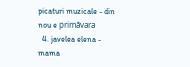picaturi muzicale - din nou e primăvara
  4. javelea elena - mama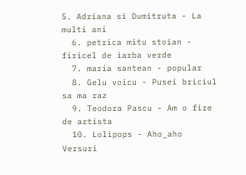5. Adriana si Dumitruta - La multi ani
  6. petrica mitu stoian - firicel de iarba verde
  7. maria santean - popular
  8. Gelu voicu - Pusei briciul sa ma raz
  9. Teodora Pascu - Am o fire de artista
  10. Lolipops - Aho_aho
Versuri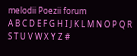melodii Poezii forum
A B C D E F G H I J K L M N O P Q R S T U V W X Y Z #